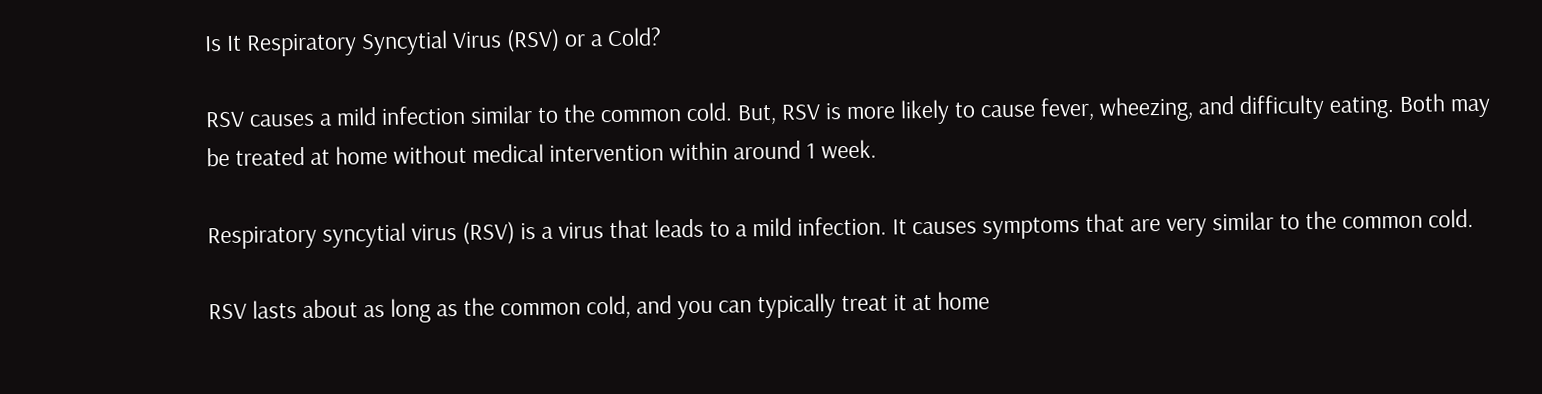Is It Respiratory Syncytial Virus (RSV) or a Cold?

RSV causes a mild infection similar to the common cold. But, RSV is more likely to cause fever, wheezing, and difficulty eating. Both may be treated at home without medical intervention within around 1 week.

Respiratory syncytial virus (RSV) is a virus that leads to a mild infection. It causes symptoms that are very similar to the common cold.

RSV lasts about as long as the common cold, and you can typically treat it at home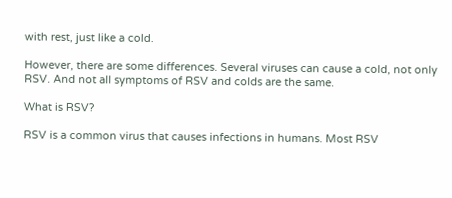with rest, just like a cold.

However, there are some differences. Several viruses can cause a cold, not only RSV. And not all symptoms of RSV and colds are the same.

What is RSV?

RSV is a common virus that causes infections in humans. Most RSV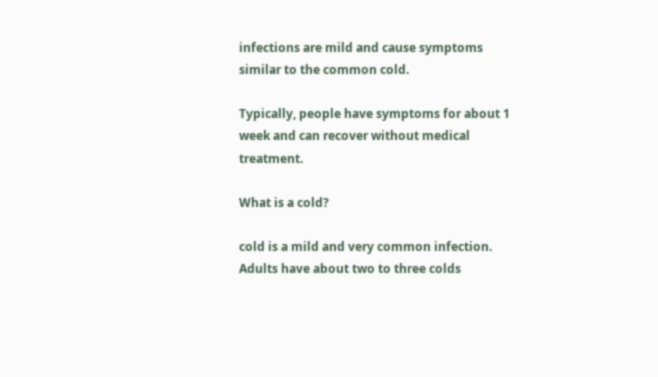infections are mild and cause symptoms similar to the common cold.

Typically, people have symptoms for about 1 week and can recover without medical treatment.

What is a cold?

cold is a mild and very common infection. Adults have about two to three colds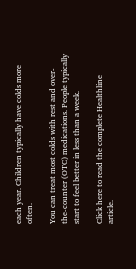each year. Children typically have colds more often.

You can treat most colds with rest and over-the-counter (OTC) medications. People typically start to feel better in less than a week.

Click here to read the complete Healthline article.